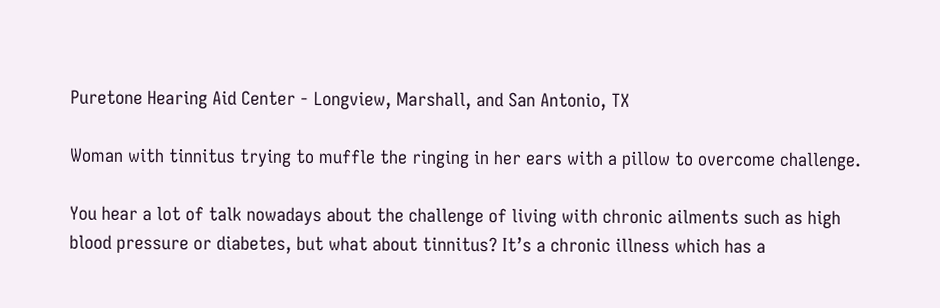Puretone Hearing Aid Center - Longview, Marshall, and San Antonio, TX

Woman with tinnitus trying to muffle the ringing in her ears with a pillow to overcome challenge.

You hear a lot of talk nowadays about the challenge of living with chronic ailments such as high blood pressure or diabetes, but what about tinnitus? It’s a chronic illness which has a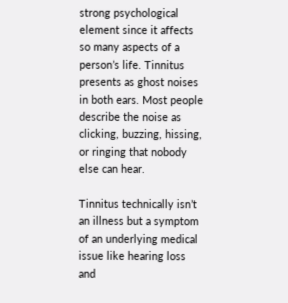strong psychological element since it affects so many aspects of a person’s life. Tinnitus presents as ghost noises in both ears. Most people describe the noise as clicking, buzzing, hissing, or ringing that nobody else can hear.

Tinnitus technically isn’t an illness but a symptom of an underlying medical issue like hearing loss and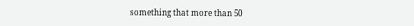something that more than 50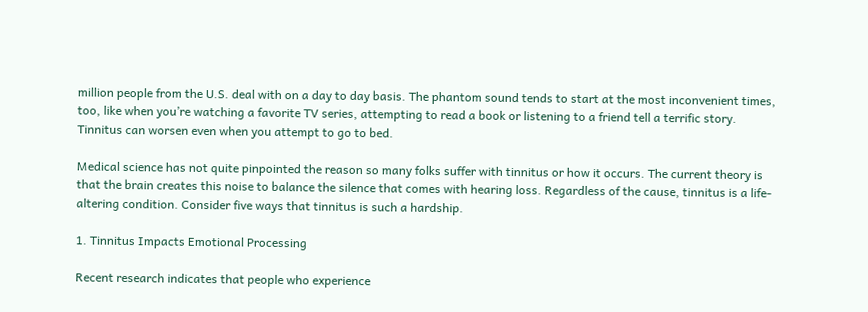million people from the U.S. deal with on a day to day basis. The phantom sound tends to start at the most inconvenient times, too, like when you’re watching a favorite TV series, attempting to read a book or listening to a friend tell a terrific story. Tinnitus can worsen even when you attempt to go to bed.

Medical science has not quite pinpointed the reason so many folks suffer with tinnitus or how it occurs. The current theory is that the brain creates this noise to balance the silence that comes with hearing loss. Regardless of the cause, tinnitus is a life-altering condition. Consider five ways that tinnitus is such a hardship.

1. Tinnitus Impacts Emotional Processing

Recent research indicates that people who experience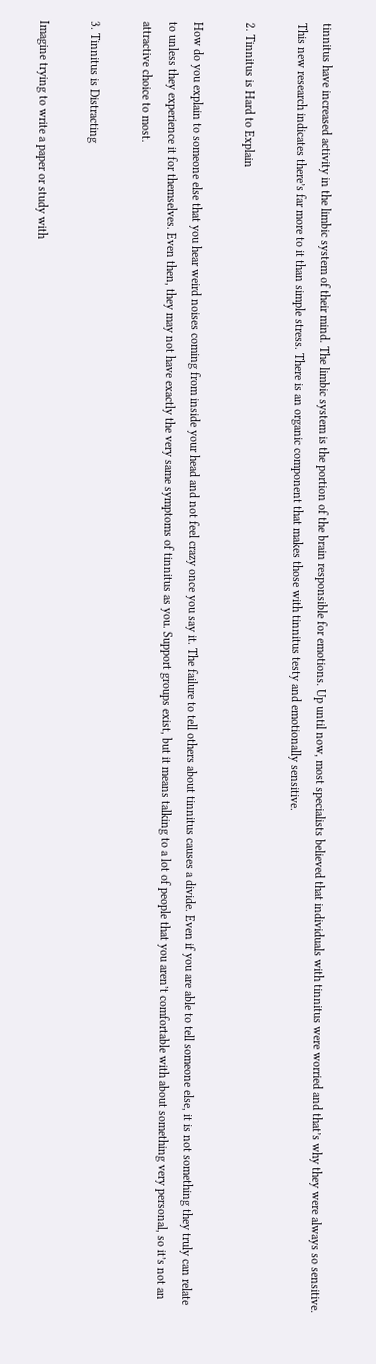tinnitus have increased activity in the limbic system of their mind. The limbic system is the portion of the brain responsible for emotions. Up until now, most specialists believed that individuals with tinnitus were worried and that’s why they were always so sensitive. This new research indicates there’s far more to it than simple stress. There is an organic component that makes those with tinnitus testy and emotionally sensitive.

2. Tinnitus is Hard to Explain

How do you explain to someone else that you hear weird noises coming from inside your head and not feel crazy once you say it. The failure to tell others about tinnitus causes a divide. Even if you are able to tell someone else, it is not something they truly can relate to unless they experience it for themselves. Even then, they may not have exactly the very same symptoms of tinnitus as you. Support groups exist, but it means talking to a lot of people that you aren’t comfortable with about something very personal, so it’s not an attractive choice to most.

3. Tinnitus is Distracting

Imagine trying to write a paper or study with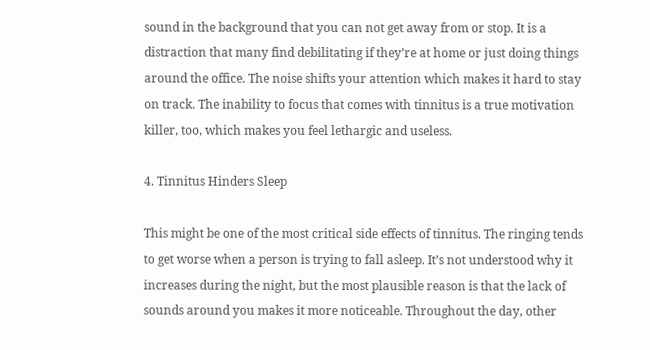sound in the background that you can not get away from or stop. It is a distraction that many find debilitating if they’re at home or just doing things around the office. The noise shifts your attention which makes it hard to stay on track. The inability to focus that comes with tinnitus is a true motivation killer, too, which makes you feel lethargic and useless.

4. Tinnitus Hinders Sleep

This might be one of the most critical side effects of tinnitus. The ringing tends to get worse when a person is trying to fall asleep. It’s not understood why it increases during the night, but the most plausible reason is that the lack of sounds around you makes it more noticeable. Throughout the day, other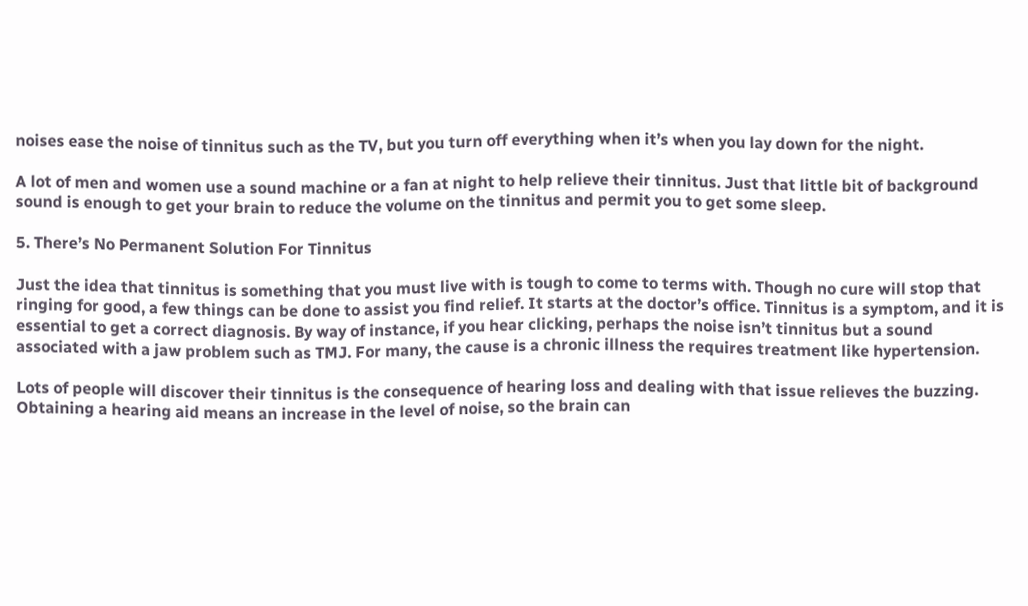noises ease the noise of tinnitus such as the TV, but you turn off everything when it’s when you lay down for the night.

A lot of men and women use a sound machine or a fan at night to help relieve their tinnitus. Just that little bit of background sound is enough to get your brain to reduce the volume on the tinnitus and permit you to get some sleep.

5. There’s No Permanent Solution For Tinnitus

Just the idea that tinnitus is something that you must live with is tough to come to terms with. Though no cure will stop that ringing for good, a few things can be done to assist you find relief. It starts at the doctor’s office. Tinnitus is a symptom, and it is essential to get a correct diagnosis. By way of instance, if you hear clicking, perhaps the noise isn’t tinnitus but a sound associated with a jaw problem such as TMJ. For many, the cause is a chronic illness the requires treatment like hypertension.

Lots of people will discover their tinnitus is the consequence of hearing loss and dealing with that issue relieves the buzzing. Obtaining a hearing aid means an increase in the level of noise, so the brain can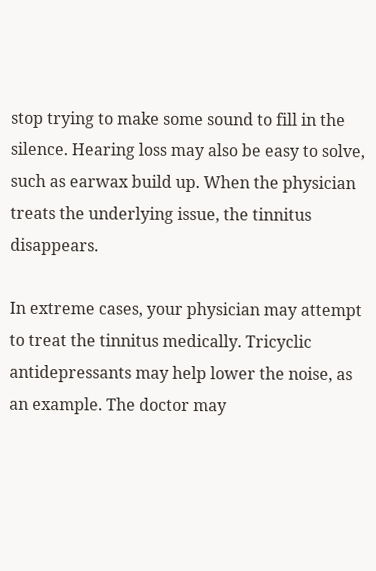stop trying to make some sound to fill in the silence. Hearing loss may also be easy to solve, such as earwax build up. When the physician treats the underlying issue, the tinnitus disappears.

In extreme cases, your physician may attempt to treat the tinnitus medically. Tricyclic antidepressants may help lower the noise, as an example. The doctor may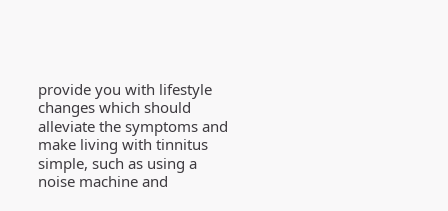provide you with lifestyle changes which should alleviate the symptoms and make living with tinnitus simple, such as using a noise machine and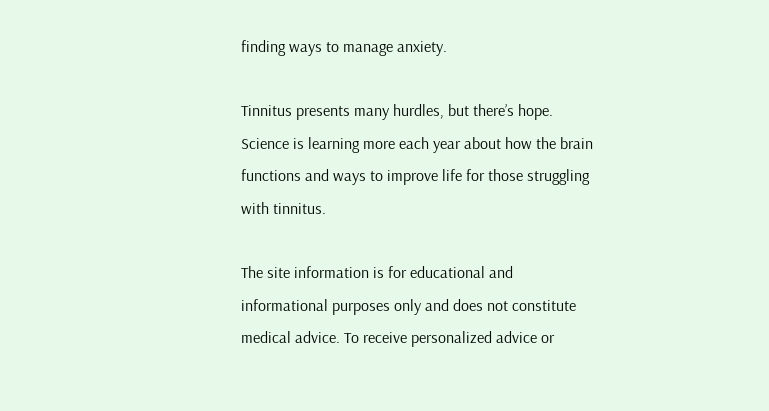finding ways to manage anxiety.

Tinnitus presents many hurdles, but there’s hope. Science is learning more each year about how the brain functions and ways to improve life for those struggling with tinnitus.

The site information is for educational and informational purposes only and does not constitute medical advice. To receive personalized advice or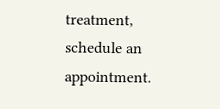treatment, schedule an appointment.